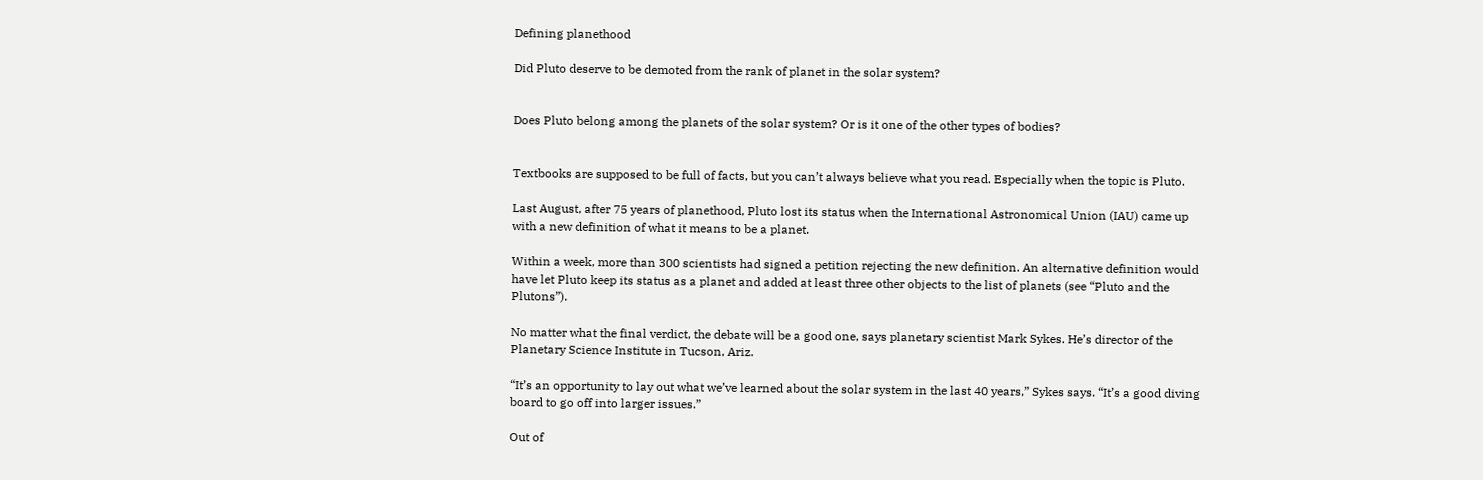Defining planethood

Did Pluto deserve to be demoted from the rank of planet in the solar system?


Does Pluto belong among the planets of the solar system? Or is it one of the other types of bodies?


Textbooks are supposed to be full of facts, but you can’t always believe what you read. Especially when the topic is Pluto.

Last August, after 75 years of planethood, Pluto lost its status when the International Astronomical Union (IAU) came up with a new definition of what it means to be a planet.

Within a week, more than 300 scientists had signed a petition rejecting the new definition. An alternative definition would have let Pluto keep its status as a planet and added at least three other objects to the list of planets (see “Pluto and the Plutons”).

No matter what the final verdict, the debate will be a good one, says planetary scientist Mark Sykes. He’s director of the Planetary Science Institute in Tucson, Ariz.

“It’s an opportunity to lay out what we’ve learned about the solar system in the last 40 years,” Sykes says. “It’s a good diving board to go off into larger issues.”

Out of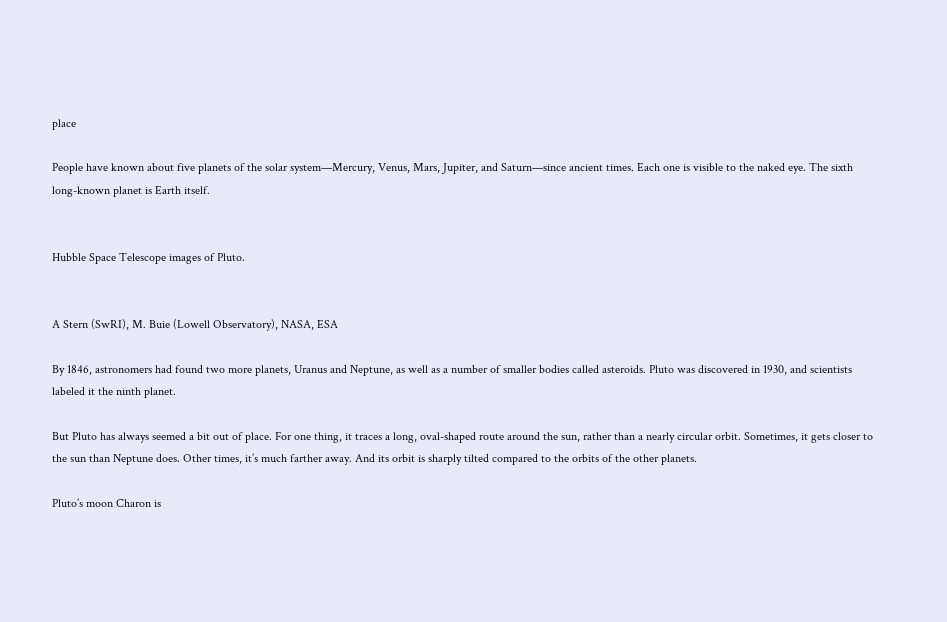place

People have known about five planets of the solar system—Mercury, Venus, Mars, Jupiter, and Saturn—since ancient times. Each one is visible to the naked eye. The sixth long-known planet is Earth itself.


Hubble Space Telescope images of Pluto.


A Stern (SwRI), M. Buie (Lowell Observatory), NASA, ESA

By 1846, astronomers had found two more planets, Uranus and Neptune, as well as a number of smaller bodies called asteroids. Pluto was discovered in 1930, and scientists labeled it the ninth planet.

But Pluto has always seemed a bit out of place. For one thing, it traces a long, oval-shaped route around the sun, rather than a nearly circular orbit. Sometimes, it gets closer to the sun than Neptune does. Other times, it’s much farther away. And its orbit is sharply tilted compared to the orbits of the other planets.

Pluto’s moon Charon is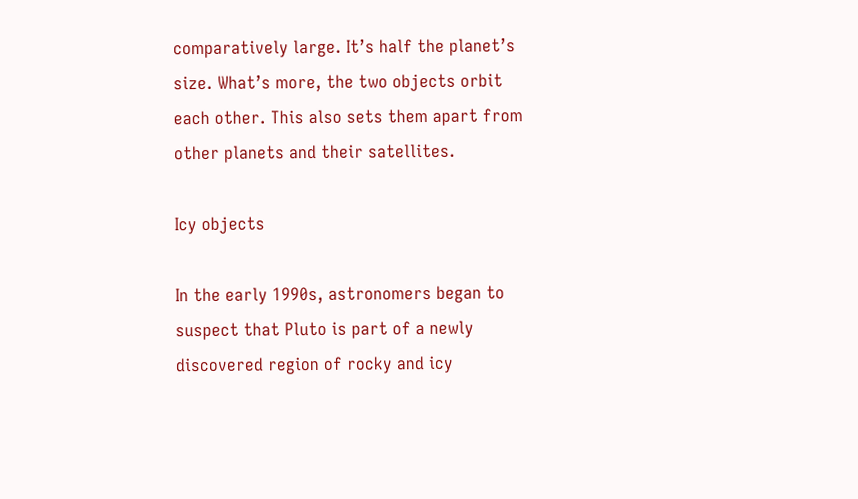comparatively large. It’s half the planet’s size. What’s more, the two objects orbit each other. This also sets them apart from other planets and their satellites.

Icy objects

In the early 1990s, astronomers began to suspect that Pluto is part of a newly discovered region of rocky and icy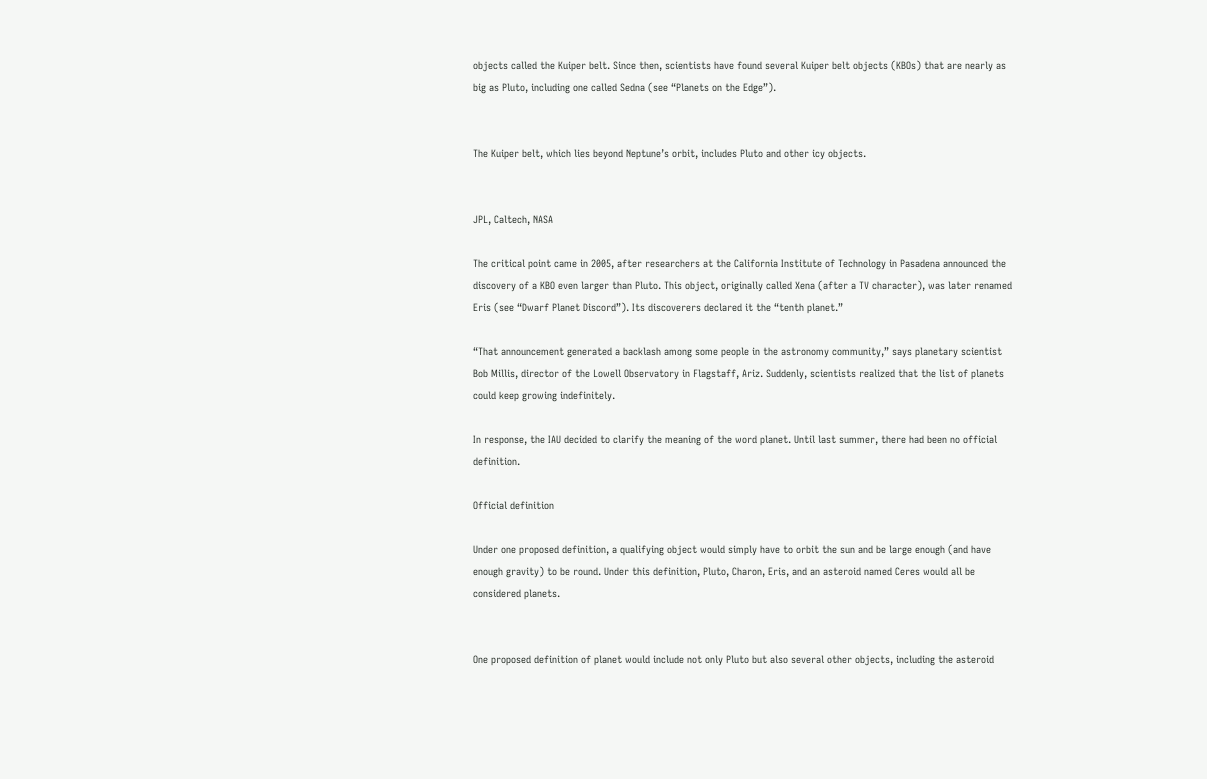objects called the Kuiper belt. Since then, scientists have found several Kuiper belt objects (KBOs) that are nearly as big as Pluto, including one called Sedna (see “Planets on the Edge”).


The Kuiper belt, which lies beyond Neptune’s orbit, includes Pluto and other icy objects.


JPL, Caltech, NASA

The critical point came in 2005, after researchers at the California Institute of Technology in Pasadena announced the discovery of a KBO even larger than Pluto. This object, originally called Xena (after a TV character), was later renamed Eris (see “Dwarf Planet Discord”). Its discoverers declared it the “tenth planet.”

“That announcement generated a backlash among some people in the astronomy community,” says planetary scientist Bob Millis, director of the Lowell Observatory in Flagstaff, Ariz. Suddenly, scientists realized that the list of planets could keep growing indefinitely.

In response, the IAU decided to clarify the meaning of the word planet. Until last summer, there had been no official definition.

Official definition

Under one proposed definition, a qualifying object would simply have to orbit the sun and be large enough (and have enough gravity) to be round. Under this definition, Pluto, Charon, Eris, and an asteroid named Ceres would all be considered planets.


One proposed definition of planet would include not only Pluto but also several other objects, including the asteroid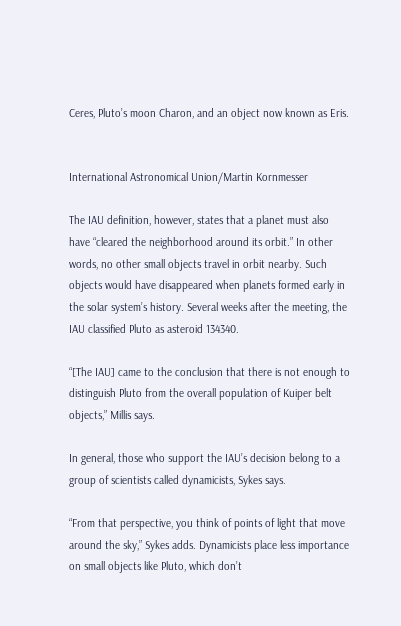Ceres, Pluto’s moon Charon, and an object now known as Eris.


International Astronomical Union/Martin Kornmesser

The IAU definition, however, states that a planet must also have “cleared the neighborhood around its orbit.” In other words, no other small objects travel in orbit nearby. Such objects would have disappeared when planets formed early in the solar system’s history. Several weeks after the meeting, the IAU classified Pluto as asteroid 134340.

“[The IAU] came to the conclusion that there is not enough to distinguish Pluto from the overall population of Kuiper belt objects,” Millis says.

In general, those who support the IAU’s decision belong to a group of scientists called dynamicists, Sykes says.

“From that perspective, you think of points of light that move around the sky,” Sykes adds. Dynamicists place less importance on small objects like Pluto, which don’t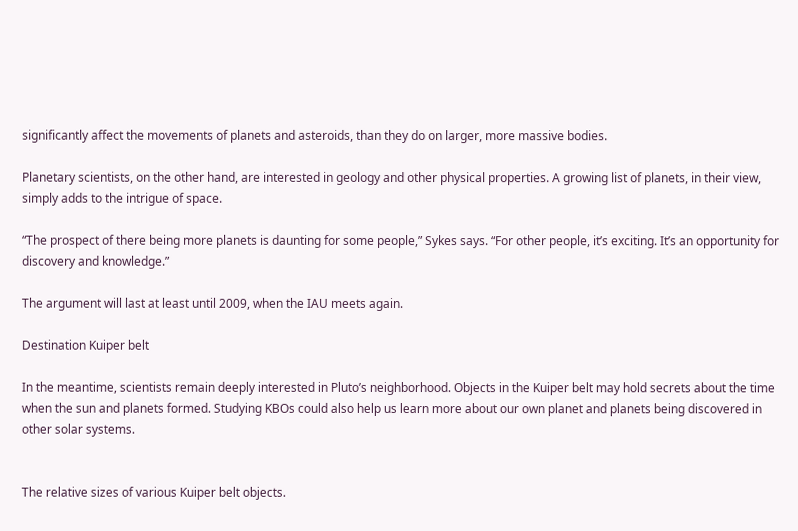significantly affect the movements of planets and asteroids, than they do on larger, more massive bodies.

Planetary scientists, on the other hand, are interested in geology and other physical properties. A growing list of planets, in their view, simply adds to the intrigue of space.

“The prospect of there being more planets is daunting for some people,” Sykes says. “For other people, it’s exciting. It’s an opportunity for discovery and knowledge.”

The argument will last at least until 2009, when the IAU meets again.

Destination Kuiper belt

In the meantime, scientists remain deeply interested in Pluto’s neighborhood. Objects in the Kuiper belt may hold secrets about the time when the sun and planets formed. Studying KBOs could also help us learn more about our own planet and planets being discovered in other solar systems.


The relative sizes of various Kuiper belt objects.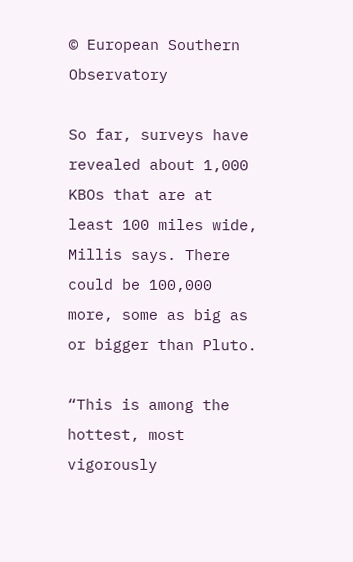© European Southern Observatory

So far, surveys have revealed about 1,000 KBOs that are at least 100 miles wide, Millis says. There could be 100,000 more, some as big as or bigger than Pluto.

“This is among the hottest, most vigorously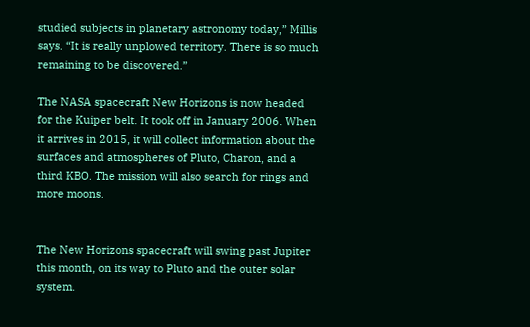studied subjects in planetary astronomy today,” Millis says. “It is really unplowed territory. There is so much remaining to be discovered.”

The NASA spacecraft New Horizons is now headed for the Kuiper belt. It took off in January 2006. When it arrives in 2015, it will collect information about the surfaces and atmospheres of Pluto, Charon, and a third KBO. The mission will also search for rings and more moons.


The New Horizons spacecraft will swing past Jupiter this month, on its way to Pluto and the outer solar system.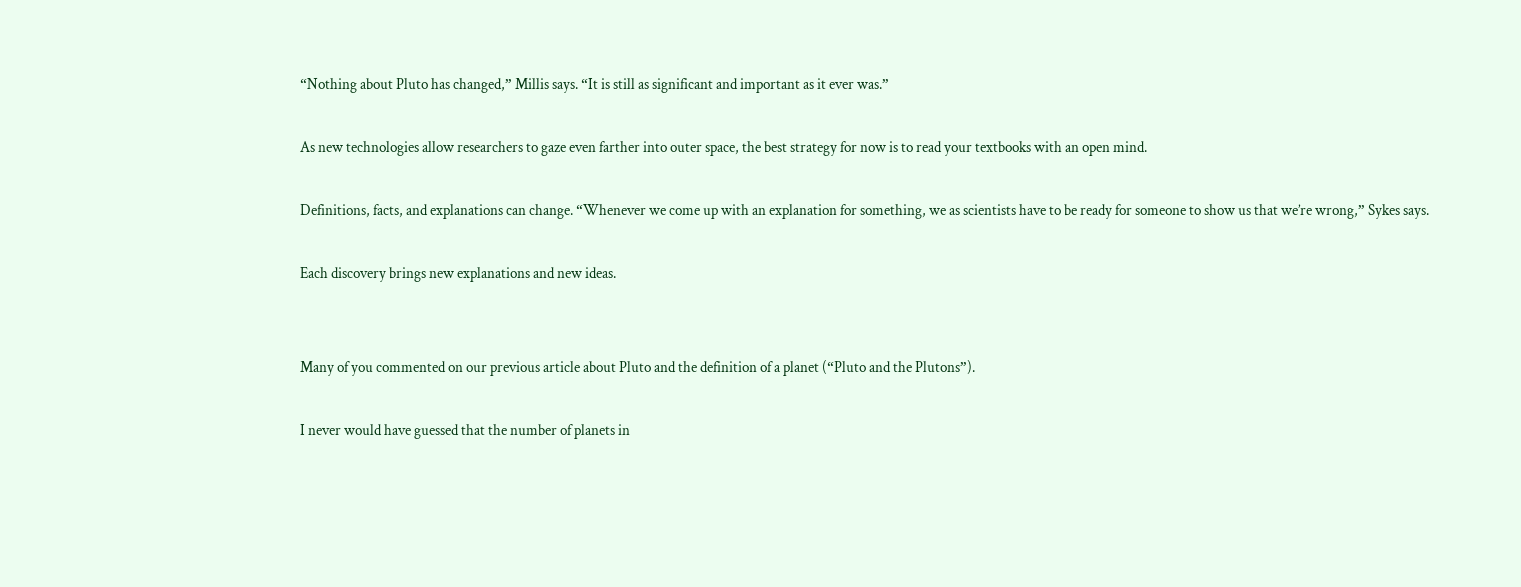“Nothing about Pluto has changed,” Millis says. “It is still as significant and important as it ever was.”

As new technologies allow researchers to gaze even farther into outer space, the best strategy for now is to read your textbooks with an open mind.

Definitions, facts, and explanations can change. “Whenever we come up with an explanation for something, we as scientists have to be ready for someone to show us that we’re wrong,” Sykes says.

Each discovery brings new explanations and new ideas.


Many of you commented on our previous article about Pluto and the definition of a planet (“Pluto and the Plutons”).

I never would have guessed that the number of planets in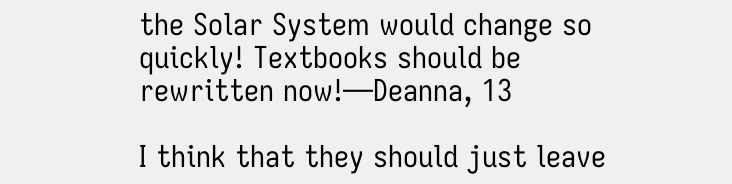the Solar System would change so quickly! Textbooks should be rewritten now!—Deanna, 13

I think that they should just leave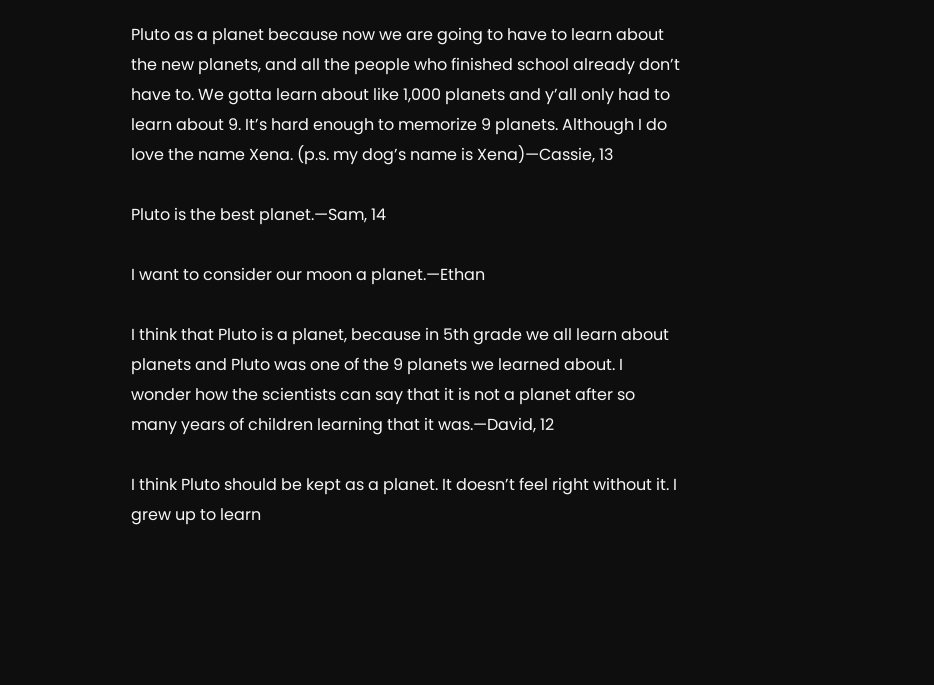Pluto as a planet because now we are going to have to learn about the new planets, and all the people who finished school already don’t have to. We gotta learn about like 1,000 planets and y’all only had to learn about 9. It’s hard enough to memorize 9 planets. Although I do love the name Xena. (p.s. my dog’s name is Xena)—Cassie, 13

Pluto is the best planet.—Sam, 14

I want to consider our moon a planet.—Ethan

I think that Pluto is a planet, because in 5th grade we all learn about planets and Pluto was one of the 9 planets we learned about. I wonder how the scientists can say that it is not a planet after so many years of children learning that it was.—David, 12

I think Pluto should be kept as a planet. It doesn’t feel right without it. I grew up to learn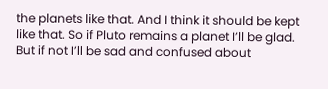the planets like that. And I think it should be kept like that. So if Pluto remains a planet I’ll be glad. But if not I’ll be sad and confused about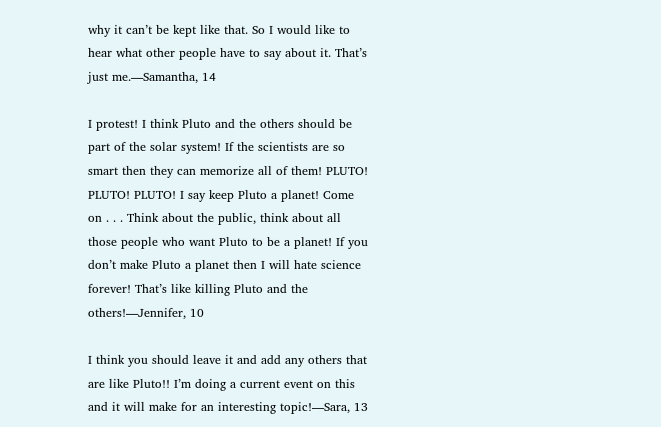why it can’t be kept like that. So I would like to hear what other people have to say about it. That’s just me.—Samantha, 14

I protest! I think Pluto and the others should be part of the solar system! If the scientists are so smart then they can memorize all of them! PLUTO! PLUTO! PLUTO! I say keep Pluto a planet! Come on . . . Think about the public, think about all those people who want Pluto to be a planet! If you don’t make Pluto a planet then I will hate science forever! That’s like killing Pluto and the others!—Jennifer, 10

I think you should leave it and add any others that are like Pluto!! I’m doing a current event on this and it will make for an interesting topic!—Sara, 13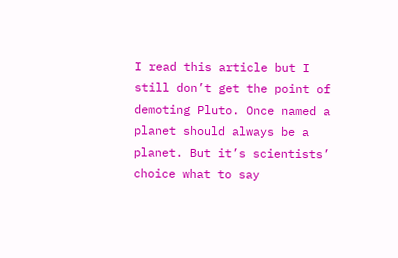I read this article but I still don’t get the point of demoting Pluto. Once named a planet should always be a planet. But it’s scientists’ choice what to say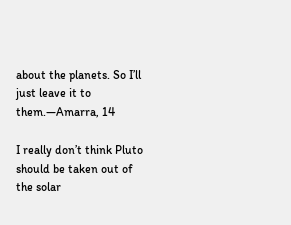about the planets. So I’ll just leave it to them.—Amarra, 14

I really don’t think Pluto should be taken out of the solar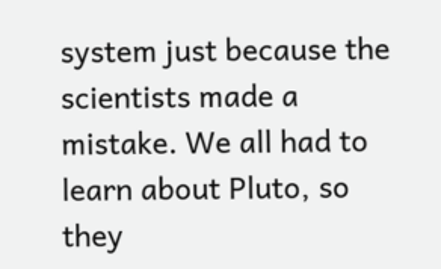system just because the scientists made a mistake. We all had to learn about Pluto, so they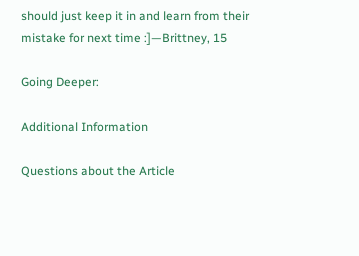should just keep it in and learn from their mistake for next time :]—Brittney, 15

Going Deeper:

Additional Information

Questions about the Article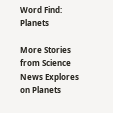Word Find: Planets

More Stories from Science News Explores on Planets